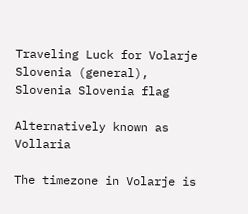Traveling Luck for Volarje Slovenia (general), Slovenia Slovenia flag

Alternatively known as Vollaria

The timezone in Volarje is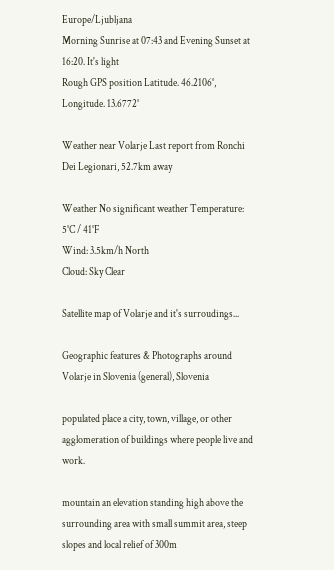Europe/Ljubljana
Morning Sunrise at 07:43 and Evening Sunset at 16:20. It's light
Rough GPS position Latitude. 46.2106°, Longitude. 13.6772°

Weather near Volarje Last report from Ronchi Dei Legionari, 52.7km away

Weather No significant weather Temperature: 5°C / 41°F
Wind: 3.5km/h North
Cloud: Sky Clear

Satellite map of Volarje and it's surroudings...

Geographic features & Photographs around Volarje in Slovenia (general), Slovenia

populated place a city, town, village, or other agglomeration of buildings where people live and work.

mountain an elevation standing high above the surrounding area with small summit area, steep slopes and local relief of 300m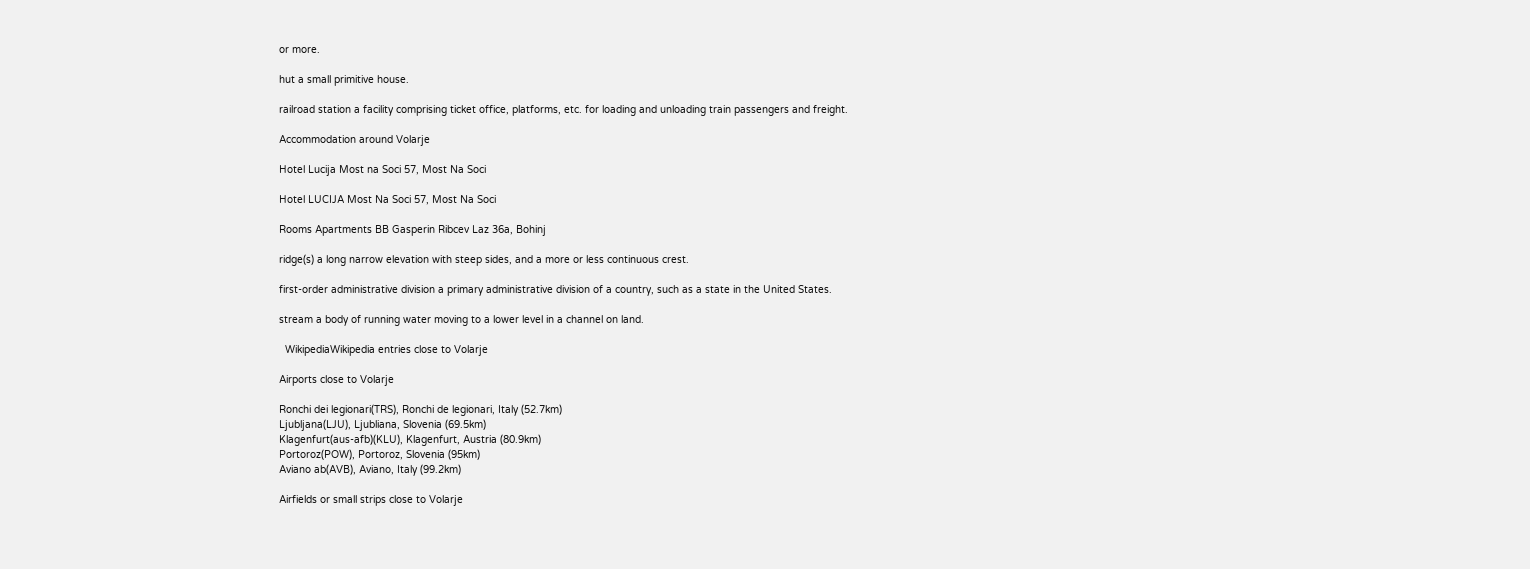or more.

hut a small primitive house.

railroad station a facility comprising ticket office, platforms, etc. for loading and unloading train passengers and freight.

Accommodation around Volarje

Hotel Lucija Most na Soci 57, Most Na Soci

Hotel LUCIJA Most Na Soci 57, Most Na Soci

Rooms Apartments BB Gasperin Ribcev Laz 36a, Bohinj

ridge(s) a long narrow elevation with steep sides, and a more or less continuous crest.

first-order administrative division a primary administrative division of a country, such as a state in the United States.

stream a body of running water moving to a lower level in a channel on land.

  WikipediaWikipedia entries close to Volarje

Airports close to Volarje

Ronchi dei legionari(TRS), Ronchi de legionari, Italy (52.7km)
Ljubljana(LJU), Ljubliana, Slovenia (69.5km)
Klagenfurt(aus-afb)(KLU), Klagenfurt, Austria (80.9km)
Portoroz(POW), Portoroz, Slovenia (95km)
Aviano ab(AVB), Aviano, Italy (99.2km)

Airfields or small strips close to Volarje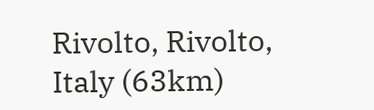Rivolto, Rivolto, Italy (63km)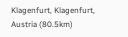Klagenfurt, Klagenfurt, Austria (80.5km)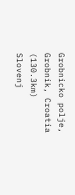Grobnicko polje, Grobnik, Croatia (130.3km)
Slovenj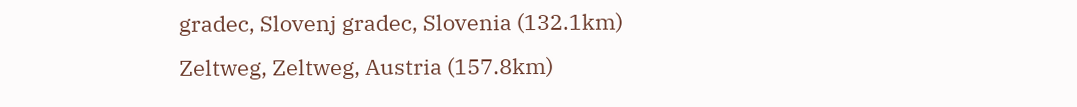gradec, Slovenj gradec, Slovenia (132.1km)
Zeltweg, Zeltweg, Austria (157.8km)